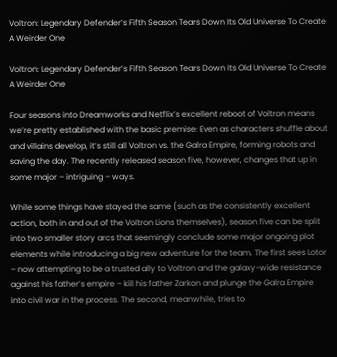Voltron: Legendary Defender’s Fifth Season Tears Down Its Old Universe To Create A Weirder One

Voltron: Legendary Defender’s Fifth Season Tears Down Its Old Universe To Create A Weirder One

Four seasons into Dreamworks and Netflix’s excellent reboot of Voltron means we’re pretty established with the basic premise: Even as characters shuffle about and villains develop, it’s still all Voltron vs. the Galra Empire, forming robots and saving the day. The recently released season five, however, changes that up in some major – intriguing – ways.

While some things have stayed the same (such as the consistently excellent action, both in and out of the Voltron Lions themselves), season five can be split into two smaller story arcs that seemingly conclude some major ongoing plot elements while introducing a big new adventure for the team. The first sees Lotor – now attempting to be a trusted ally to Voltron and the galaxy-wide resistance against his father’s empire – kill his father Zarkon and plunge the Galra Empire into civil war in the process. The second, meanwhile, tries to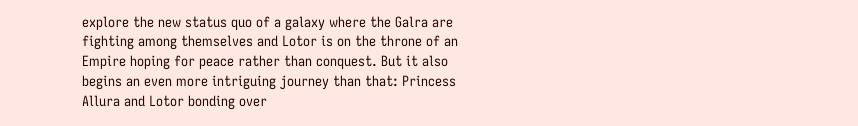explore the new status quo of a galaxy where the Galra are fighting among themselves and Lotor is on the throne of an Empire hoping for peace rather than conquest. But it also begins an even more intriguing journey than that: Princess Allura and Lotor bonding over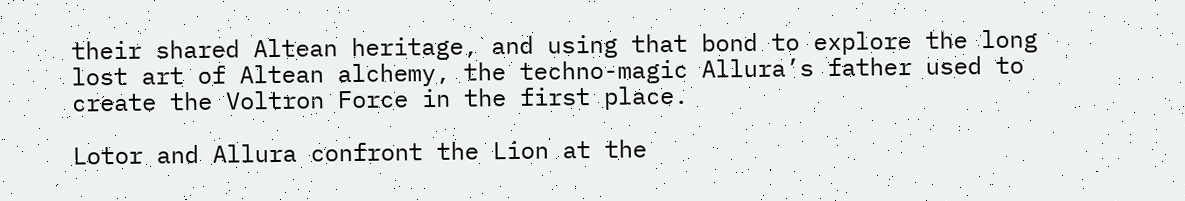their shared Altean heritage, and using that bond to explore the long lost art of Altean alchemy, the techno-magic Allura’s father used to create the Voltron Force in the first place.

Lotor and Allura confront the Lion at the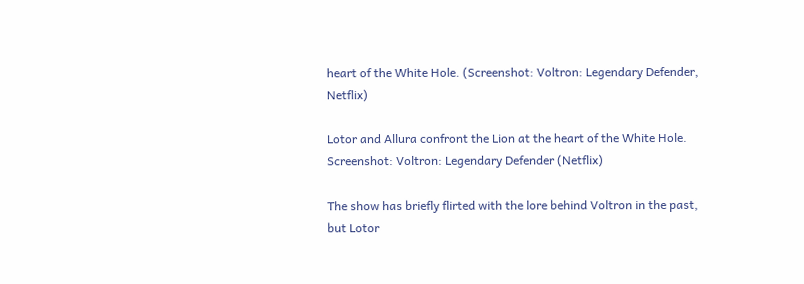heart of the White Hole. (Screenshot: Voltron: Legendary Defender, Netflix)

Lotor and Allura confront the Lion at the heart of the White Hole. Screenshot: Voltron: Legendary Defender (Netflix)

The show has briefly flirted with the lore behind Voltron in the past, but Lotor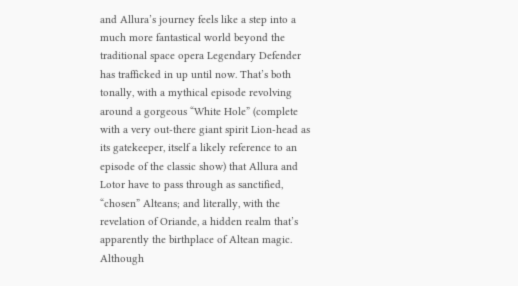and Allura’s journey feels like a step into a much more fantastical world beyond the traditional space opera Legendary Defender has trafficked in up until now. That’s both tonally, with a mythical episode revolving around a gorgeous “White Hole” (complete with a very out-there giant spirit Lion-head as its gatekeeper, itself a likely reference to an episode of the classic show) that Allura and Lotor have to pass through as sanctified, “chosen” Alteans; and literally, with the revelation of Oriande, a hidden realm that’s apparently the birthplace of Altean magic. Although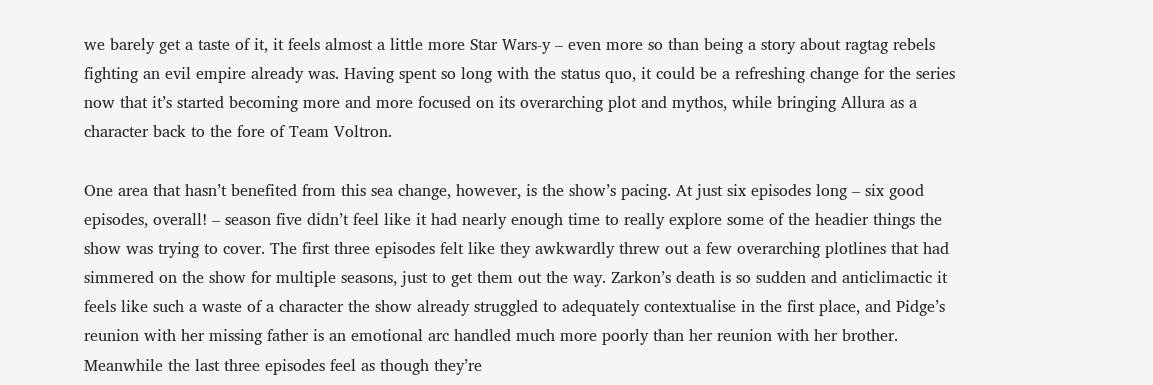we barely get a taste of it, it feels almost a little more Star Wars-y – even more so than being a story about ragtag rebels fighting an evil empire already was. Having spent so long with the status quo, it could be a refreshing change for the series now that it’s started becoming more and more focused on its overarching plot and mythos, while bringing Allura as a character back to the fore of Team Voltron.

One area that hasn’t benefited from this sea change, however, is the show’s pacing. At just six episodes long – six good episodes, overall! – season five didn’t feel like it had nearly enough time to really explore some of the headier things the show was trying to cover. The first three episodes felt like they awkwardly threw out a few overarching plotlines that had simmered on the show for multiple seasons, just to get them out the way. Zarkon’s death is so sudden and anticlimactic it feels like such a waste of a character the show already struggled to adequately contextualise in the first place, and Pidge’s reunion with her missing father is an emotional arc handled much more poorly than her reunion with her brother. Meanwhile the last three episodes feel as though they’re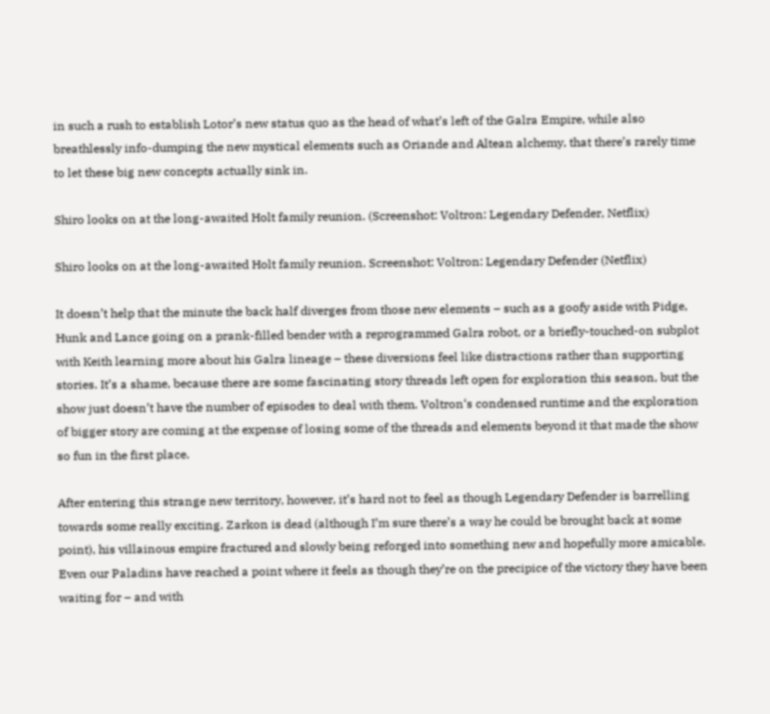in such a rush to establish Lotor’s new status quo as the head of what’s left of the Galra Empire, while also breathlessly info-dumping the new mystical elements such as Oriande and Altean alchemy, that there’s rarely time to let these big new concepts actually sink in.

Shiro looks on at the long-awaited Holt family reunion. (Screenshot: Voltron: Legendary Defender, Netflix)

Shiro looks on at the long-awaited Holt family reunion. Screenshot: Voltron: Legendary Defender (Netflix)

It doesn’t help that the minute the back half diverges from those new elements – such as a goofy aside with Pidge, Hunk and Lance going on a prank-filled bender with a reprogrammed Galra robot, or a briefly-touched-on subplot with Keith learning more about his Galra lineage – these diversions feel like distractions rather than supporting stories. It’s a shame, because there are some fascinating story threads left open for exploration this season, but the show just doesn’t have the number of episodes to deal with them. Voltron‘s condensed runtime and the exploration of bigger story are coming at the expense of losing some of the threads and elements beyond it that made the show so fun in the first place.

After entering this strange new territory, however, it’s hard not to feel as though Legendary Defender is barrelling towards some really exciting. Zarkon is dead (although I’m sure there’s a way he could be brought back at some point), his villainous empire fractured and slowly being reforged into something new and hopefully more amicable. Even our Paladins have reached a point where it feels as though they’re on the precipice of the victory they have been waiting for – and with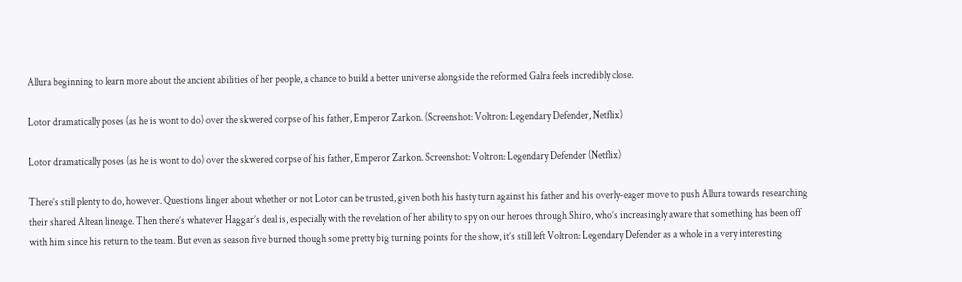Allura beginning to learn more about the ancient abilities of her people, a chance to build a better universe alongside the reformed Galra feels incredibly close.

Lotor dramatically poses (as he is wont to do) over the skwered corpse of his father, Emperor Zarkon. (Screenshot: Voltron: Legendary Defender, Netflix)

Lotor dramatically poses (as he is wont to do) over the skwered corpse of his father, Emperor Zarkon. Screenshot: Voltron: Legendary Defender (Netflix)

There’s still plenty to do, however. Questions linger about whether or not Lotor can be trusted, given both his hasty turn against his father and his overly-eager move to push Allura towards researching their shared Altean lineage. Then there’s whatever Haggar’s deal is, especially with the revelation of her ability to spy on our heroes through Shiro, who’s increasingly aware that something has been off with him since his return to the team. But even as season five burned though some pretty big turning points for the show, it’s still left Voltron: Legendary Defender as a whole in a very interesting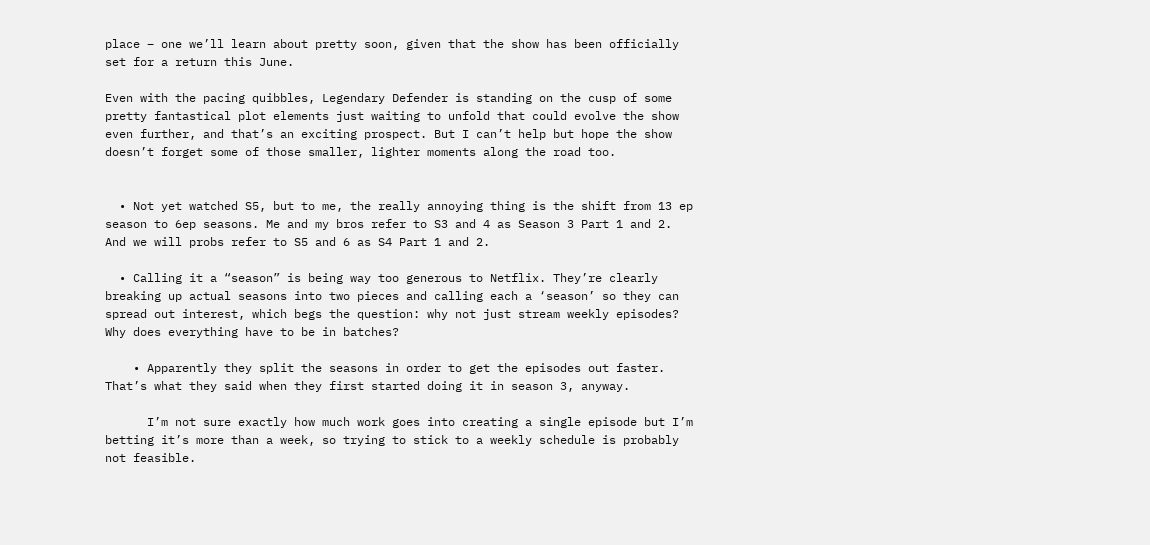place – one we’ll learn about pretty soon, given that the show has been officially set for a return this June.

Even with the pacing quibbles, Legendary Defender is standing on the cusp of some pretty fantastical plot elements just waiting to unfold that could evolve the show even further, and that’s an exciting prospect. But I can’t help but hope the show doesn’t forget some of those smaller, lighter moments along the road too.


  • Not yet watched S5, but to me, the really annoying thing is the shift from 13 ep season to 6ep seasons. Me and my bros refer to S3 and 4 as Season 3 Part 1 and 2. And we will probs refer to S5 and 6 as S4 Part 1 and 2.

  • Calling it a “season” is being way too generous to Netflix. They’re clearly breaking up actual seasons into two pieces and calling each a ‘season’ so they can spread out interest, which begs the question: why not just stream weekly episodes? Why does everything have to be in batches?

    • Apparently they split the seasons in order to get the episodes out faster. That’s what they said when they first started doing it in season 3, anyway.

      I’m not sure exactly how much work goes into creating a single episode but I’m betting it’s more than a week, so trying to stick to a weekly schedule is probably not feasible.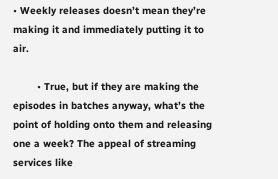• Weekly releases doesn’t mean they’re making it and immediately putting it to air.

        • True, but if they are making the episodes in batches anyway, what’s the point of holding onto them and releasing one a week? The appeal of streaming services like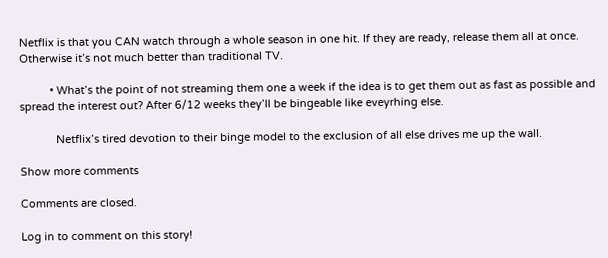Netflix is that you CAN watch through a whole season in one hit. If they are ready, release them all at once. Otherwise it’s not much better than traditional TV.

          • What’s the point of not streaming them one a week if the idea is to get them out as fast as possible and spread the interest out? After 6/12 weeks they’ll be bingeable like eveyrhing else.

            Netflix’s tired devotion to their binge model to the exclusion of all else drives me up the wall.

Show more comments

Comments are closed.

Log in to comment on this story!